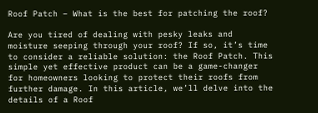Roof Patch – What is the best for patching the roof?

Are you tired of dealing with pesky leaks and moisture seeping through your roof? If so, it’s time to consider a reliable solution: the Roof Patch. This simple yet effective product can be a game-changer for homeowners looking to protect their roofs from further damage. In this article, we’ll delve into the details of a Roof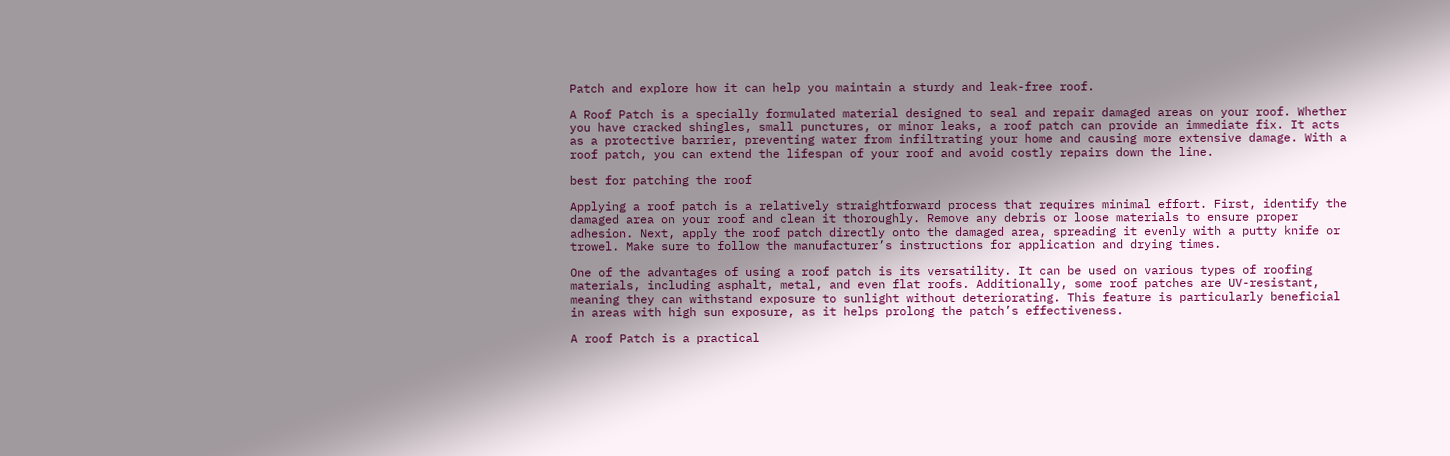Patch and explore how it can help you maintain a sturdy and leak-free roof.

A Roof Patch is a specially formulated material designed to seal and repair damaged areas on your roof. Whether you have cracked shingles, small punctures, or minor leaks, a roof patch can provide an immediate fix. It acts as a protective barrier, preventing water from infiltrating your home and causing more extensive damage. With a roof patch, you can extend the lifespan of your roof and avoid costly repairs down the line.

best for patching the roof

Applying a roof patch is a relatively straightforward process that requires minimal effort. First, identify the damaged area on your roof and clean it thoroughly. Remove any debris or loose materials to ensure proper adhesion. Next, apply the roof patch directly onto the damaged area, spreading it evenly with a putty knife or trowel. Make sure to follow the manufacturer’s instructions for application and drying times.

One of the advantages of using a roof patch is its versatility. It can be used on various types of roofing materials, including asphalt, metal, and even flat roofs. Additionally, some roof patches are UV-resistant, meaning they can withstand exposure to sunlight without deteriorating. This feature is particularly beneficial in areas with high sun exposure, as it helps prolong the patch’s effectiveness.

A roof Patch is a practical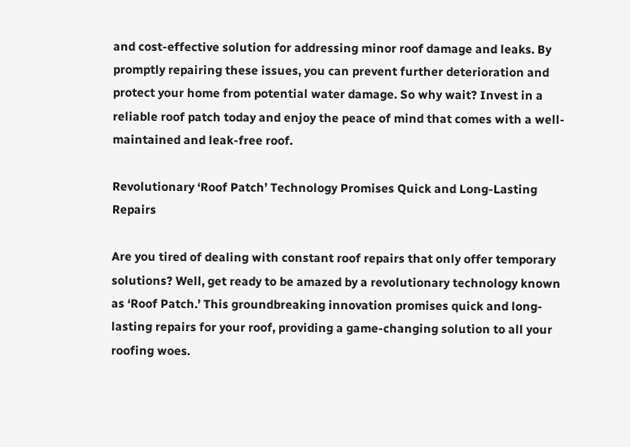and cost-effective solution for addressing minor roof damage and leaks. By promptly repairing these issues, you can prevent further deterioration and protect your home from potential water damage. So why wait? Invest in a reliable roof patch today and enjoy the peace of mind that comes with a well-maintained and leak-free roof.

Revolutionary ‘Roof Patch’ Technology Promises Quick and Long-Lasting Repairs

Are you tired of dealing with constant roof repairs that only offer temporary solutions? Well, get ready to be amazed by a revolutionary technology known as ‘Roof Patch.’ This groundbreaking innovation promises quick and long-lasting repairs for your roof, providing a game-changing solution to all your roofing woes.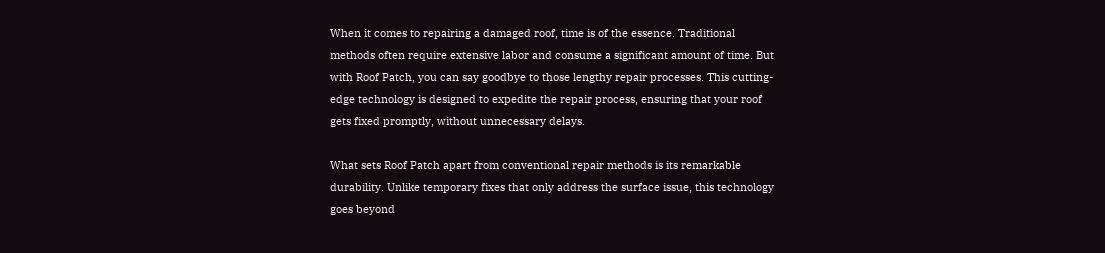When it comes to repairing a damaged roof, time is of the essence. Traditional methods often require extensive labor and consume a significant amount of time. But with Roof Patch, you can say goodbye to those lengthy repair processes. This cutting-edge technology is designed to expedite the repair process, ensuring that your roof gets fixed promptly, without unnecessary delays.

What sets Roof Patch apart from conventional repair methods is its remarkable durability. Unlike temporary fixes that only address the surface issue, this technology goes beyond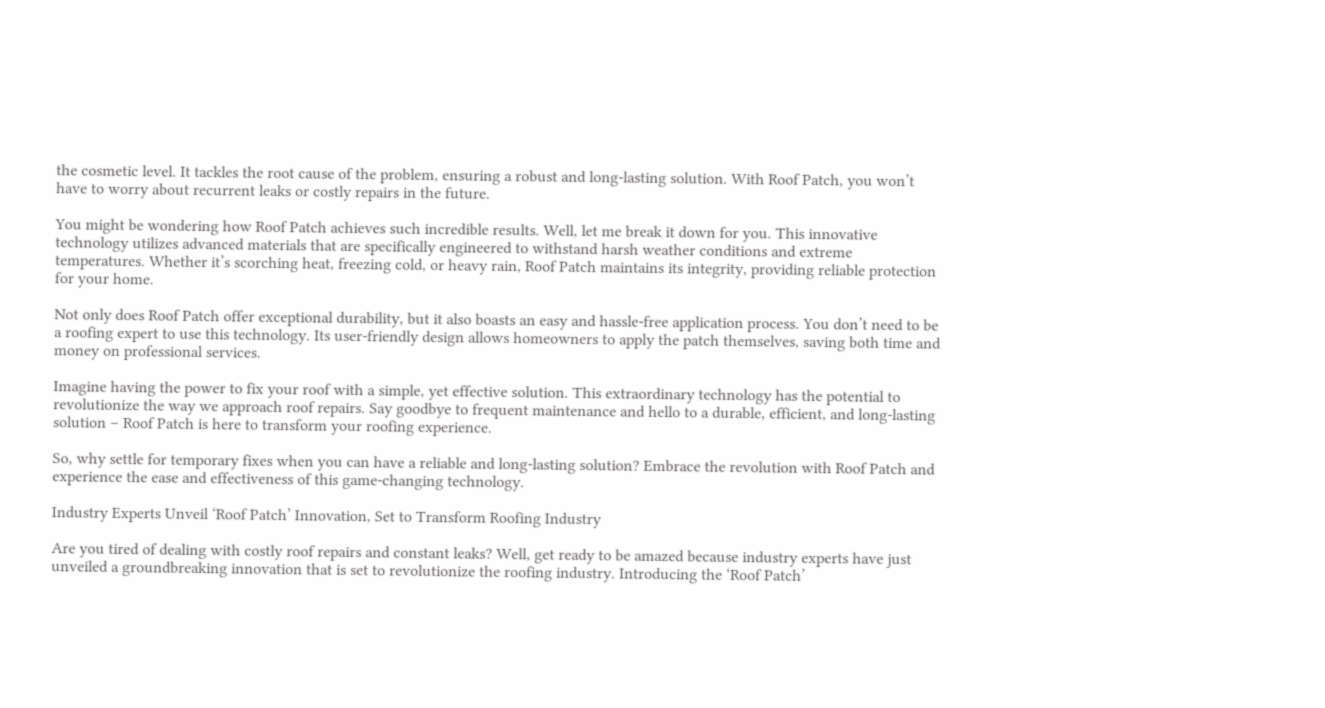the cosmetic level. It tackles the root cause of the problem, ensuring a robust and long-lasting solution. With Roof Patch, you won’t have to worry about recurrent leaks or costly repairs in the future.

You might be wondering how Roof Patch achieves such incredible results. Well, let me break it down for you. This innovative technology utilizes advanced materials that are specifically engineered to withstand harsh weather conditions and extreme temperatures. Whether it’s scorching heat, freezing cold, or heavy rain, Roof Patch maintains its integrity, providing reliable protection for your home.

Not only does Roof Patch offer exceptional durability, but it also boasts an easy and hassle-free application process. You don’t need to be a roofing expert to use this technology. Its user-friendly design allows homeowners to apply the patch themselves, saving both time and money on professional services.

Imagine having the power to fix your roof with a simple, yet effective solution. This extraordinary technology has the potential to revolutionize the way we approach roof repairs. Say goodbye to frequent maintenance and hello to a durable, efficient, and long-lasting solution – Roof Patch is here to transform your roofing experience.

So, why settle for temporary fixes when you can have a reliable and long-lasting solution? Embrace the revolution with Roof Patch and experience the ease and effectiveness of this game-changing technology.

Industry Experts Unveil ‘Roof Patch’ Innovation, Set to Transform Roofing Industry

Are you tired of dealing with costly roof repairs and constant leaks? Well, get ready to be amazed because industry experts have just unveiled a groundbreaking innovation that is set to revolutionize the roofing industry. Introducing the ‘Roof Patch’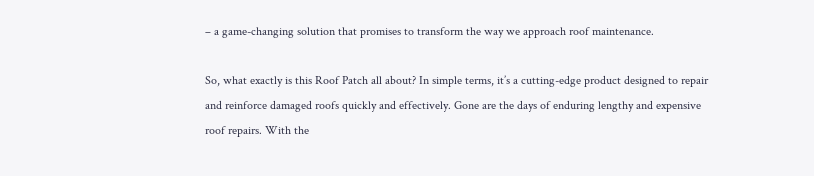– a game-changing solution that promises to transform the way we approach roof maintenance.

So, what exactly is this Roof Patch all about? In simple terms, it’s a cutting-edge product designed to repair and reinforce damaged roofs quickly and effectively. Gone are the days of enduring lengthy and expensive roof repairs. With the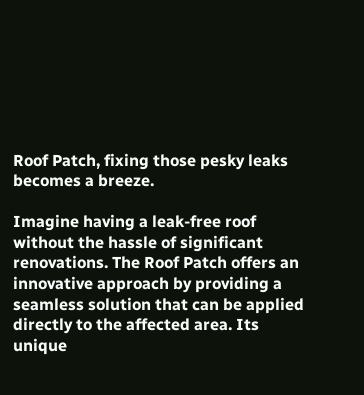Roof Patch, fixing those pesky leaks becomes a breeze.

Imagine having a leak-free roof without the hassle of significant renovations. The Roof Patch offers an innovative approach by providing a seamless solution that can be applied directly to the affected area. Its unique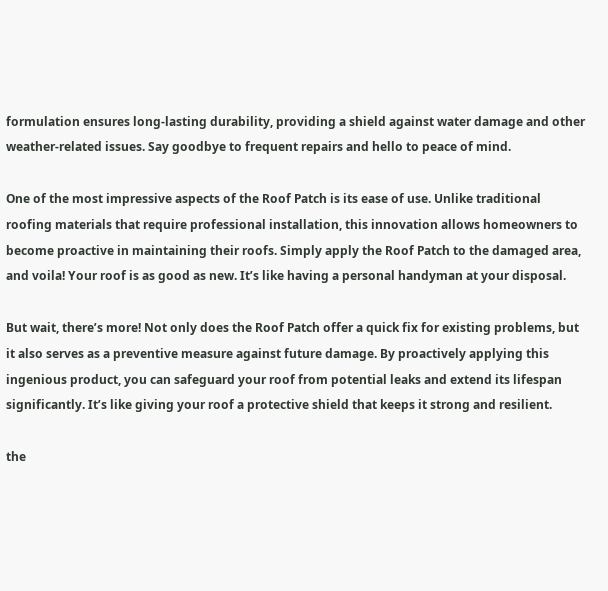formulation ensures long-lasting durability, providing a shield against water damage and other weather-related issues. Say goodbye to frequent repairs and hello to peace of mind.

One of the most impressive aspects of the Roof Patch is its ease of use. Unlike traditional roofing materials that require professional installation, this innovation allows homeowners to become proactive in maintaining their roofs. Simply apply the Roof Patch to the damaged area, and voila! Your roof is as good as new. It’s like having a personal handyman at your disposal.

But wait, there’s more! Not only does the Roof Patch offer a quick fix for existing problems, but it also serves as a preventive measure against future damage. By proactively applying this ingenious product, you can safeguard your roof from potential leaks and extend its lifespan significantly. It’s like giving your roof a protective shield that keeps it strong and resilient.

the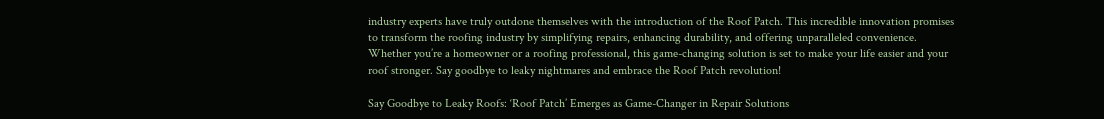industry experts have truly outdone themselves with the introduction of the Roof Patch. This incredible innovation promises to transform the roofing industry by simplifying repairs, enhancing durability, and offering unparalleled convenience. Whether you’re a homeowner or a roofing professional, this game-changing solution is set to make your life easier and your roof stronger. Say goodbye to leaky nightmares and embrace the Roof Patch revolution!

Say Goodbye to Leaky Roofs: ‘Roof Patch’ Emerges as Game-Changer in Repair Solutions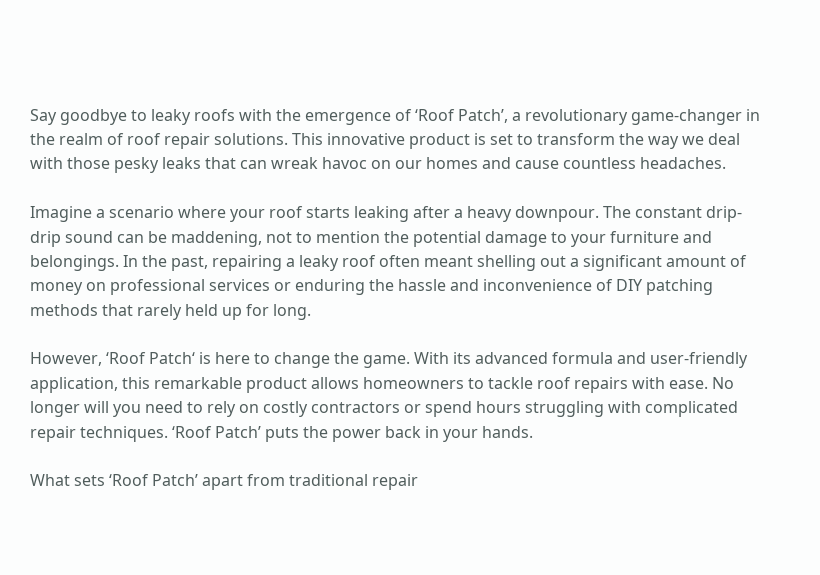Say goodbye to leaky roofs with the emergence of ‘Roof Patch’, a revolutionary game-changer in the realm of roof repair solutions. This innovative product is set to transform the way we deal with those pesky leaks that can wreak havoc on our homes and cause countless headaches.

Imagine a scenario where your roof starts leaking after a heavy downpour. The constant drip-drip sound can be maddening, not to mention the potential damage to your furniture and belongings. In the past, repairing a leaky roof often meant shelling out a significant amount of money on professional services or enduring the hassle and inconvenience of DIY patching methods that rarely held up for long.

However, ‘Roof Patch‘ is here to change the game. With its advanced formula and user-friendly application, this remarkable product allows homeowners to tackle roof repairs with ease. No longer will you need to rely on costly contractors or spend hours struggling with complicated repair techniques. ‘Roof Patch’ puts the power back in your hands.

What sets ‘Roof Patch’ apart from traditional repair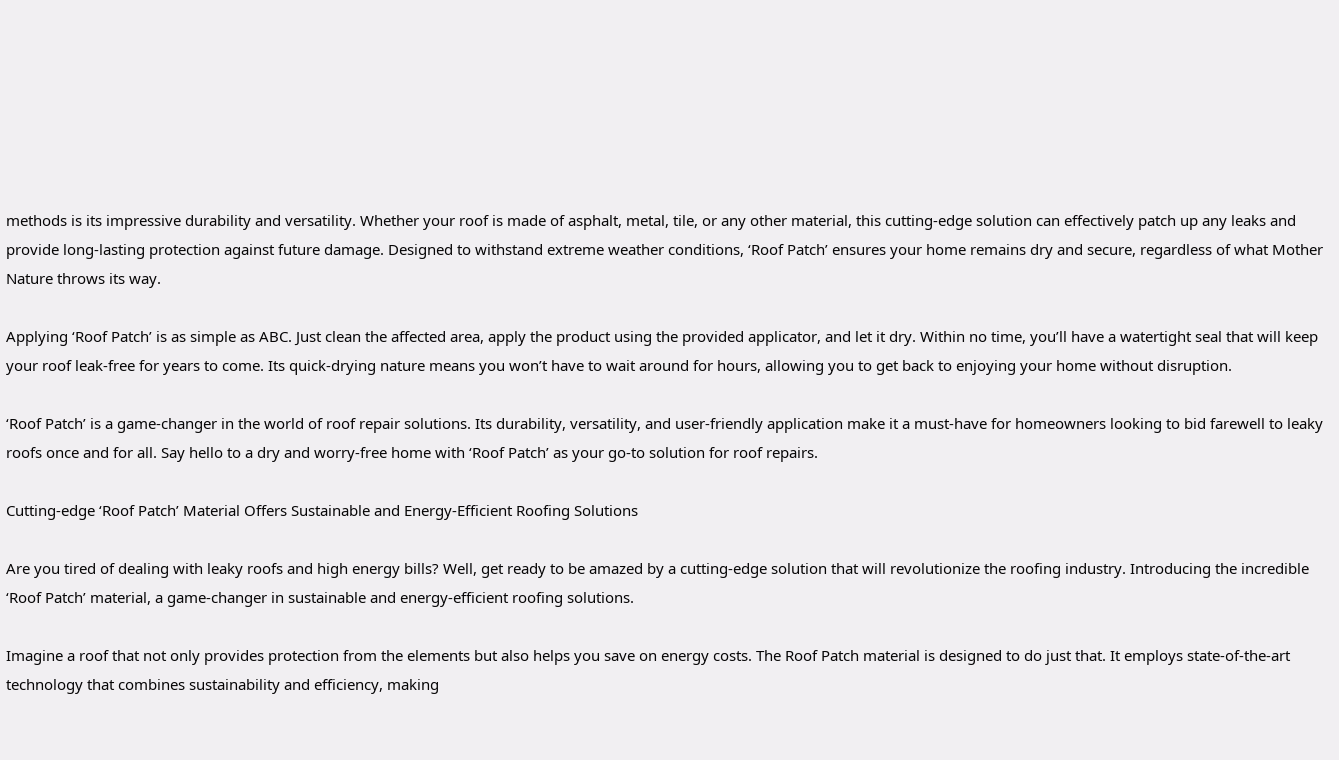methods is its impressive durability and versatility. Whether your roof is made of asphalt, metal, tile, or any other material, this cutting-edge solution can effectively patch up any leaks and provide long-lasting protection against future damage. Designed to withstand extreme weather conditions, ‘Roof Patch’ ensures your home remains dry and secure, regardless of what Mother Nature throws its way.

Applying ‘Roof Patch’ is as simple as ABC. Just clean the affected area, apply the product using the provided applicator, and let it dry. Within no time, you’ll have a watertight seal that will keep your roof leak-free for years to come. Its quick-drying nature means you won’t have to wait around for hours, allowing you to get back to enjoying your home without disruption.

‘Roof Patch’ is a game-changer in the world of roof repair solutions. Its durability, versatility, and user-friendly application make it a must-have for homeowners looking to bid farewell to leaky roofs once and for all. Say hello to a dry and worry-free home with ‘Roof Patch’ as your go-to solution for roof repairs.

Cutting-edge ‘Roof Patch’ Material Offers Sustainable and Energy-Efficient Roofing Solutions

Are you tired of dealing with leaky roofs and high energy bills? Well, get ready to be amazed by a cutting-edge solution that will revolutionize the roofing industry. Introducing the incredible ‘Roof Patch’ material, a game-changer in sustainable and energy-efficient roofing solutions.

Imagine a roof that not only provides protection from the elements but also helps you save on energy costs. The Roof Patch material is designed to do just that. It employs state-of-the-art technology that combines sustainability and efficiency, making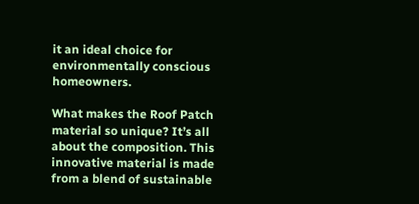it an ideal choice for environmentally conscious homeowners.

What makes the Roof Patch material so unique? It’s all about the composition. This innovative material is made from a blend of sustainable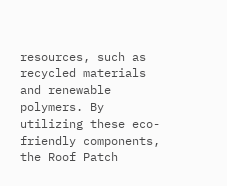resources, such as recycled materials and renewable polymers. By utilizing these eco-friendly components, the Roof Patch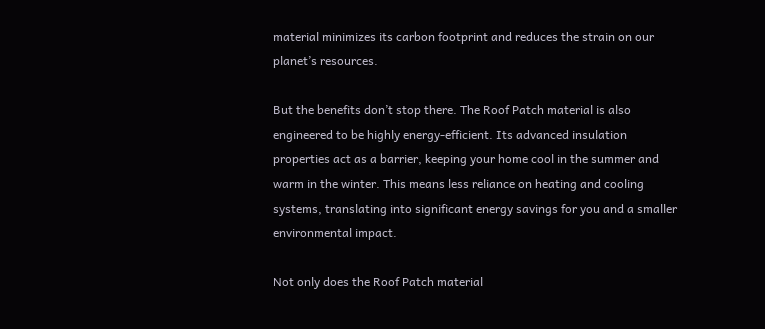material minimizes its carbon footprint and reduces the strain on our planet’s resources.

But the benefits don’t stop there. The Roof Patch material is also engineered to be highly energy-efficient. Its advanced insulation properties act as a barrier, keeping your home cool in the summer and warm in the winter. This means less reliance on heating and cooling systems, translating into significant energy savings for you and a smaller environmental impact.

Not only does the Roof Patch material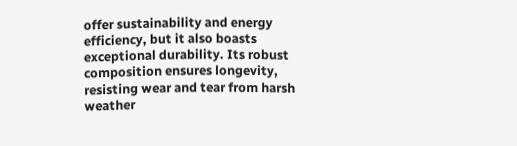offer sustainability and energy efficiency, but it also boasts exceptional durability. Its robust composition ensures longevity, resisting wear and tear from harsh weather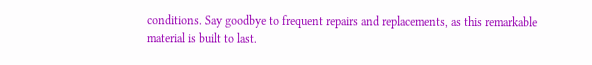conditions. Say goodbye to frequent repairs and replacements, as this remarkable material is built to last.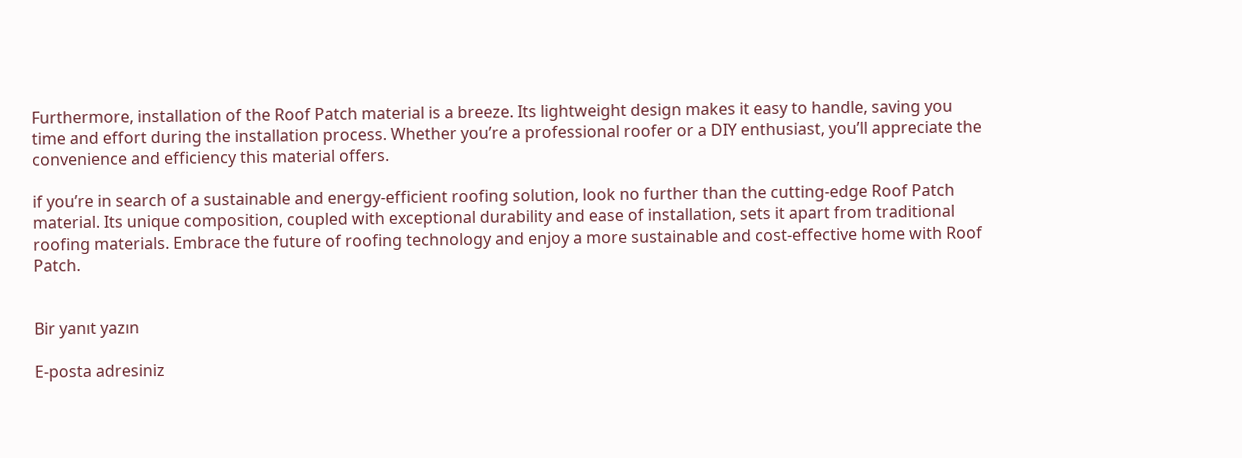Furthermore, installation of the Roof Patch material is a breeze. Its lightweight design makes it easy to handle, saving you time and effort during the installation process. Whether you’re a professional roofer or a DIY enthusiast, you’ll appreciate the convenience and efficiency this material offers.

if you’re in search of a sustainable and energy-efficient roofing solution, look no further than the cutting-edge Roof Patch material. Its unique composition, coupled with exceptional durability and ease of installation, sets it apart from traditional roofing materials. Embrace the future of roofing technology and enjoy a more sustainable and cost-effective home with Roof Patch.


Bir yanıt yazın

E-posta adresiniz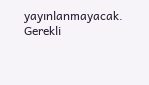yayınlanmayacak. Gerekli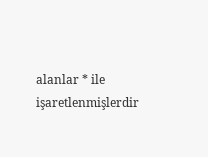alanlar * ile işaretlenmişlerdir